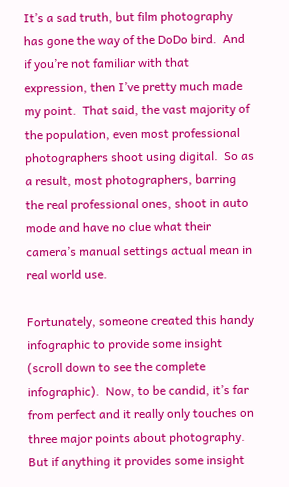It’s a sad truth, but film photography has gone the way of the DoDo bird.  And if you’re not familiar with that expression, then I’ve pretty much made my point.  That said, the vast majority of the population, even most professional photographers shoot using digital.  So as a result, most photographers, barring the real professional ones, shoot in auto mode and have no clue what their camera’s manual settings actual mean in real world use.

Fortunately, someone created this handy infographic to provide some insight (scroll down to see the complete infographic).  Now, to be candid, it’s far from perfect and it really only touches on three major points about photography.  But if anything it provides some insight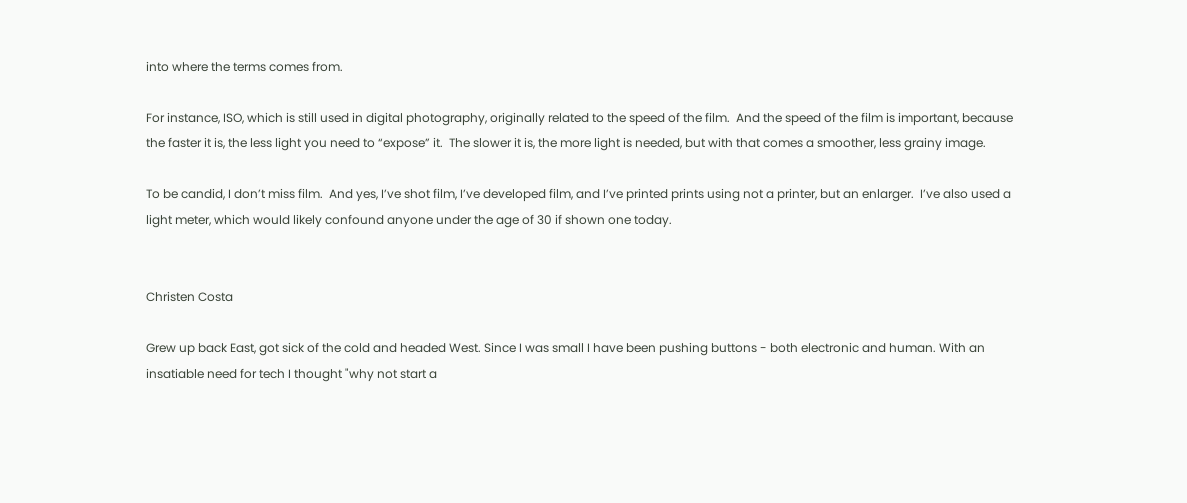into where the terms comes from.

For instance, ISO, which is still used in digital photography, originally related to the speed of the film.  And the speed of the film is important, because the faster it is, the less light you need to “expose” it.  The slower it is, the more light is needed, but with that comes a smoother, less grainy image.

To be candid, I don’t miss film.  And yes, I’ve shot film, I’ve developed film, and I’ve printed prints using not a printer, but an enlarger.  I’ve also used a light meter, which would likely confound anyone under the age of 30 if shown one today.


Christen Costa

Grew up back East, got sick of the cold and headed West. Since I was small I have been pushing buttons - both electronic and human. With an insatiable need for tech I thought "why not start a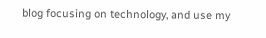blog focusing on technology, and use my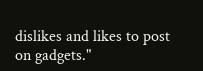dislikes and likes to post on gadgets."